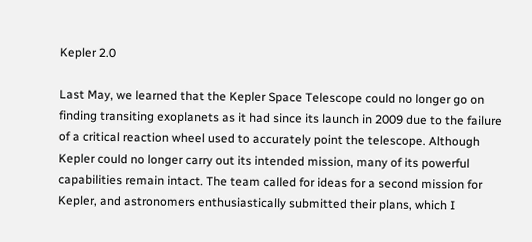Kepler 2.0

Last May, we learned that the Kepler Space Telescope could no longer go on finding transiting exoplanets as it had since its launch in 2009 due to the failure of a critical reaction wheel used to accurately point the telescope. Although Kepler could no longer carry out its intended mission, many of its powerful capabilities remain intact. The team called for ideas for a second mission for Kepler, and astronomers enthusiastically submitted their plans, which I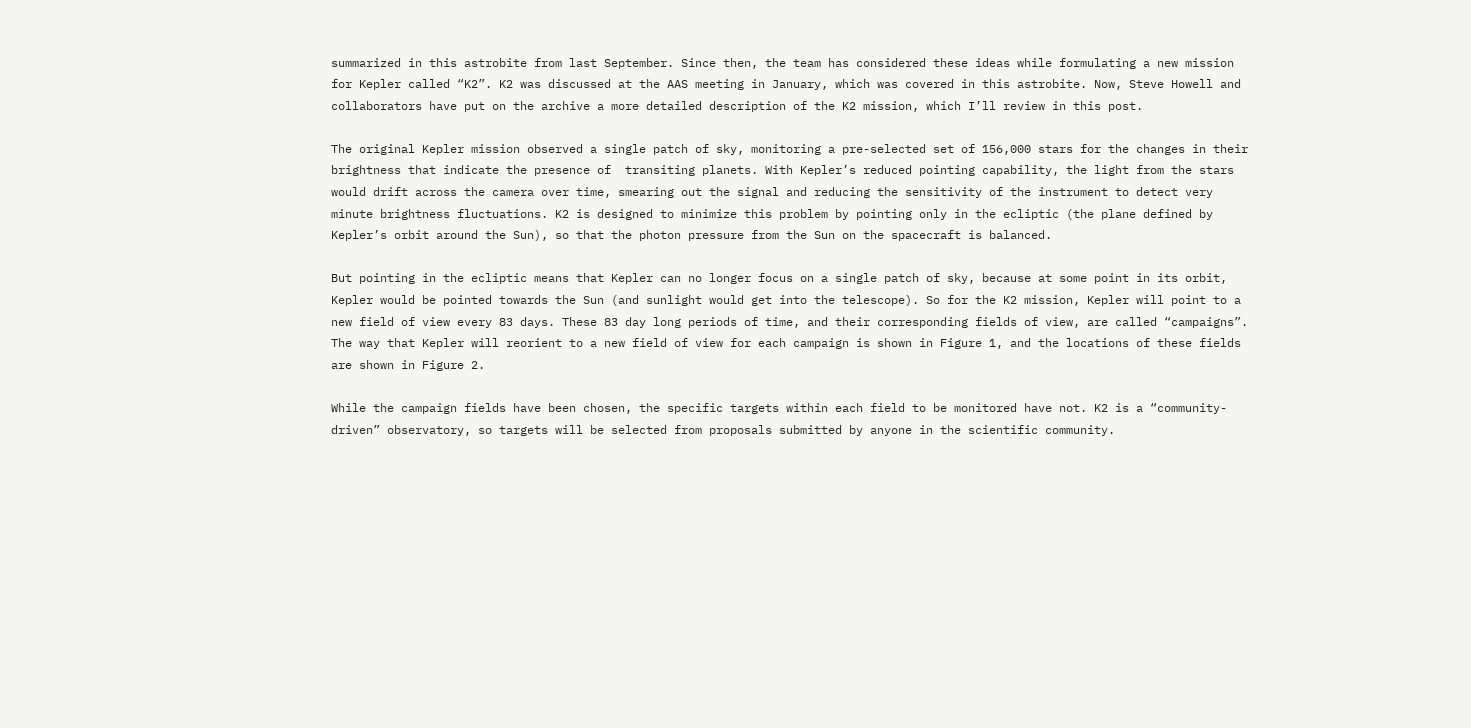summarized in this astrobite from last September. Since then, the team has considered these ideas while formulating a new mission for Kepler called “K2”. K2 was discussed at the AAS meeting in January, which was covered in this astrobite. Now, Steve Howell and collaborators have put on the archive a more detailed description of the K2 mission, which I’ll review in this post.

The original Kepler mission observed a single patch of sky, monitoring a pre-selected set of 156,000 stars for the changes in their brightness that indicate the presence of  transiting planets. With Kepler’s reduced pointing capability, the light from the stars would drift across the camera over time, smearing out the signal and reducing the sensitivity of the instrument to detect very minute brightness fluctuations. K2 is designed to minimize this problem by pointing only in the ecliptic (the plane defined by Kepler’s orbit around the Sun), so that the photon pressure from the Sun on the spacecraft is balanced.

But pointing in the ecliptic means that Kepler can no longer focus on a single patch of sky, because at some point in its orbit, Kepler would be pointed towards the Sun (and sunlight would get into the telescope). So for the K2 mission, Kepler will point to a new field of view every 83 days. These 83 day long periods of time, and their corresponding fields of view, are called “campaigns”.  The way that Kepler will reorient to a new field of view for each campaign is shown in Figure 1, and the locations of these fields are shown in Figure 2.

While the campaign fields have been chosen, the specific targets within each field to be monitored have not. K2 is a “community-driven” observatory, so targets will be selected from proposals submitted by anyone in the scientific community.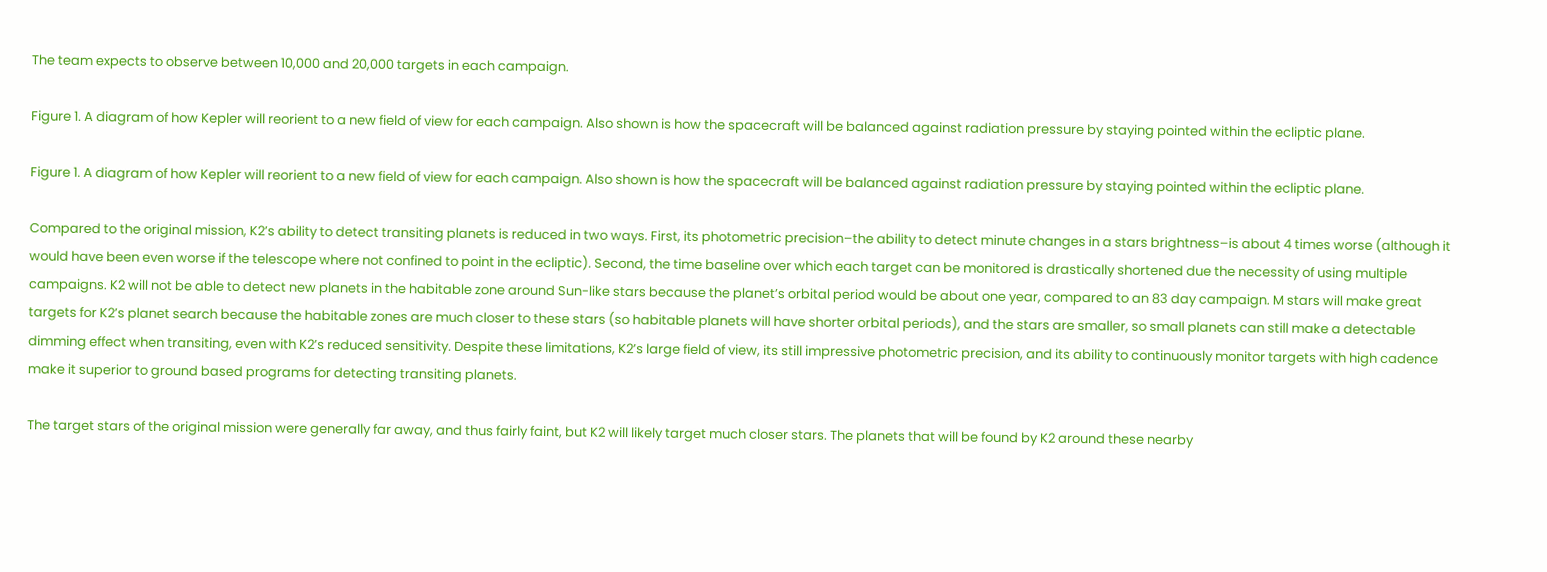The team expects to observe between 10,000 and 20,000 targets in each campaign.

Figure 1. A diagram of how Kepler will reorient to a new field of view for each campaign. Also shown is how the spacecraft will be balanced against radiation pressure by staying pointed within the ecliptic plane.

Figure 1. A diagram of how Kepler will reorient to a new field of view for each campaign. Also shown is how the spacecraft will be balanced against radiation pressure by staying pointed within the ecliptic plane.

Compared to the original mission, K2’s ability to detect transiting planets is reduced in two ways. First, its photometric precision–the ability to detect minute changes in a stars brightness–is about 4 times worse (although it would have been even worse if the telescope where not confined to point in the ecliptic). Second, the time baseline over which each target can be monitored is drastically shortened due the necessity of using multiple campaigns. K2 will not be able to detect new planets in the habitable zone around Sun-like stars because the planet’s orbital period would be about one year, compared to an 83 day campaign. M stars will make great targets for K2’s planet search because the habitable zones are much closer to these stars (so habitable planets will have shorter orbital periods), and the stars are smaller, so small planets can still make a detectable dimming effect when transiting, even with K2’s reduced sensitivity. Despite these limitations, K2’s large field of view, its still impressive photometric precision, and its ability to continuously monitor targets with high cadence make it superior to ground based programs for detecting transiting planets.

The target stars of the original mission were generally far away, and thus fairly faint, but K2 will likely target much closer stars. The planets that will be found by K2 around these nearby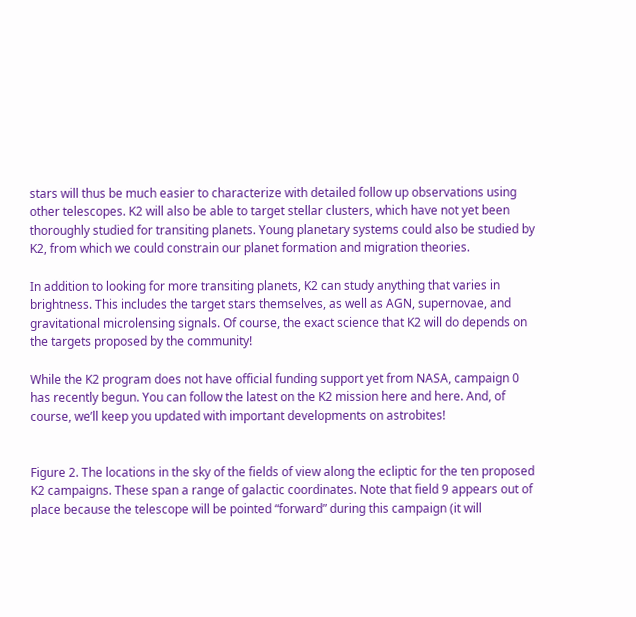stars will thus be much easier to characterize with detailed follow up observations using other telescopes. K2 will also be able to target stellar clusters, which have not yet been thoroughly studied for transiting planets. Young planetary systems could also be studied by K2, from which we could constrain our planet formation and migration theories.

In addition to looking for more transiting planets, K2 can study anything that varies in brightness. This includes the target stars themselves, as well as AGN, supernovae, and gravitational microlensing signals. Of course, the exact science that K2 will do depends on the targets proposed by the community!

While the K2 program does not have official funding support yet from NASA, campaign 0 has recently begun. You can follow the latest on the K2 mission here and here. And, of course, we’ll keep you updated with important developments on astrobites!


Figure 2. The locations in the sky of the fields of view along the ecliptic for the ten proposed K2 campaigns. These span a range of galactic coordinates. Note that field 9 appears out of place because the telescope will be pointed “forward” during this campaign (it will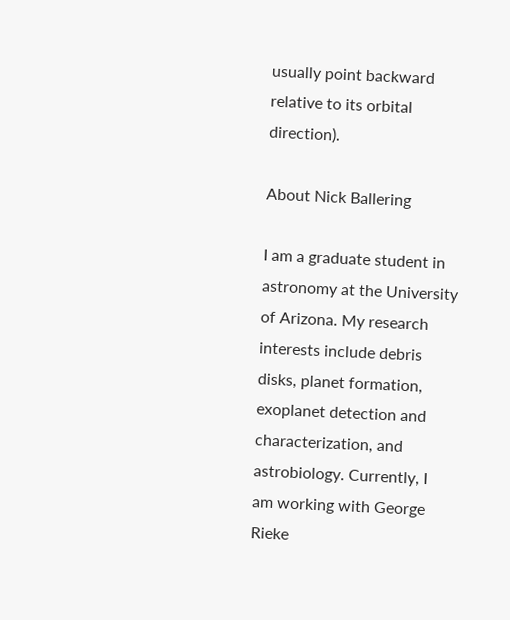usually point backward relative to its orbital direction).

About Nick Ballering

I am a graduate student in astronomy at the University of Arizona. My research interests include debris disks, planet formation, exoplanet detection and characterization, and astrobiology. Currently, I am working with George Rieke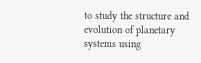to study the structure and evolution of planetary systems using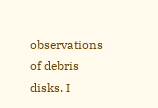observations of debris disks. I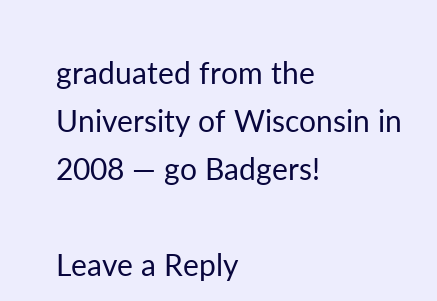graduated from the University of Wisconsin in 2008 — go Badgers!

Leave a Reply